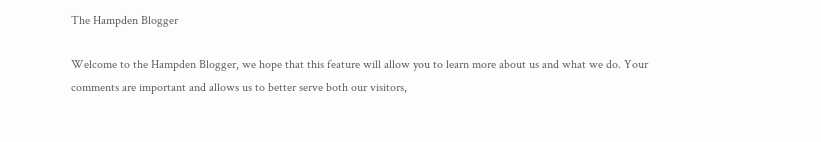The Hampden Blogger

Welcome to the Hampden Blogger, we hope that this feature will allow you to learn more about us and what we do. Your comments are important and allows us to better serve both our visitors,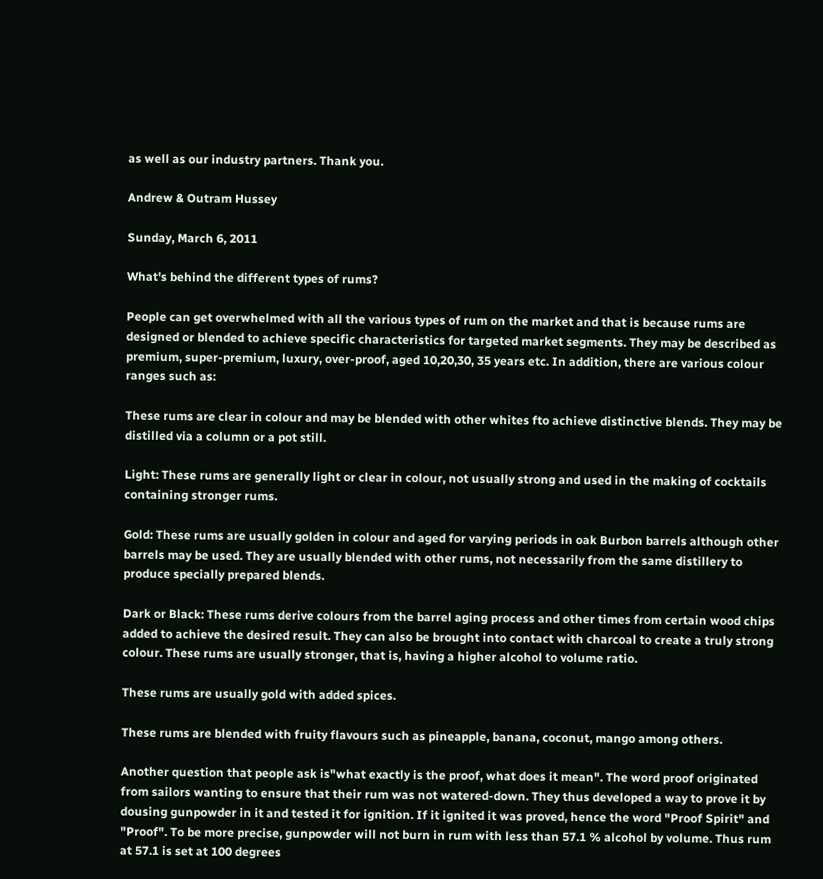as well as our industry partners. Thank you.

Andrew & Outram Hussey

Sunday, March 6, 2011

What's behind the different types of rums?

People can get overwhelmed with all the various types of rum on the market and that is because rums are designed or blended to achieve specific characteristics for targeted market segments. They may be described as premium, super-premium, luxury, over-proof, aged 10,20,30, 35 years etc. In addition, there are various colour ranges such as:

These rums are clear in colour and may be blended with other whites fto achieve distinctive blends. They may be distilled via a column or a pot still.

Light: These rums are generally light or clear in colour, not usually strong and used in the making of cocktails containing stronger rums.

Gold: These rums are usually golden in colour and aged for varying periods in oak Burbon barrels although other barrels may be used. They are usually blended with other rums, not necessarily from the same distillery to produce specially prepared blends.

Dark or Black: These rums derive colours from the barrel aging process and other times from certain wood chips added to achieve the desired result. They can also be brought into contact with charcoal to create a truly strong colour. These rums are usually stronger, that is, having a higher alcohol to volume ratio.

These rums are usually gold with added spices.

These rums are blended with fruity flavours such as pineapple, banana, coconut, mango among others.

Another question that people ask is"what exactly is the proof, what does it mean". The word proof originated from sailors wanting to ensure that their rum was not watered-down. They thus developed a way to prove it by dousing gunpowder in it and tested it for ignition. If it ignited it was proved, hence the word "Proof Spirit" and "Proof". To be more precise, gunpowder will not burn in rum with less than 57.1 % alcohol by volume. Thus rum at 57.1 is set at 100 degrees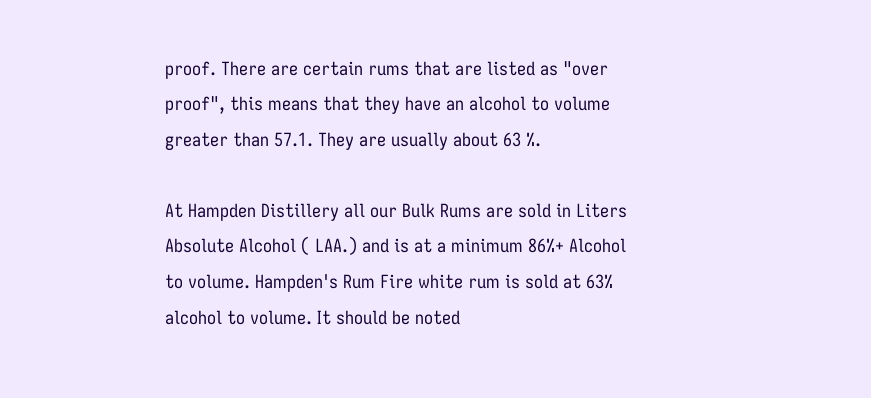proof. There are certain rums that are listed as "over proof", this means that they have an alcohol to volume greater than 57.1. They are usually about 63 %.

At Hampden Distillery all our Bulk Rums are sold in Liters Absolute Alcohol ( LAA.) and is at a minimum 86%+ Alcohol to volume. Hampden's Rum Fire white rum is sold at 63% alcohol to volume. It should be noted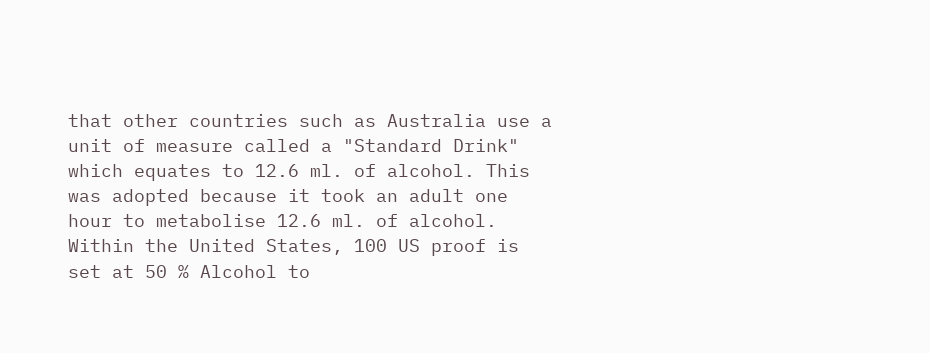that other countries such as Australia use a unit of measure called a "Standard Drink" which equates to 12.6 ml. of alcohol. This was adopted because it took an adult one hour to metabolise 12.6 ml. of alcohol.  Within the United States, 100 US proof is set at 50 % Alcohol to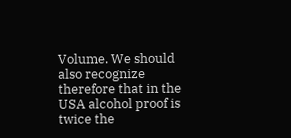Volume. We should also recognize therefore that in the USA alcohol proof is twice the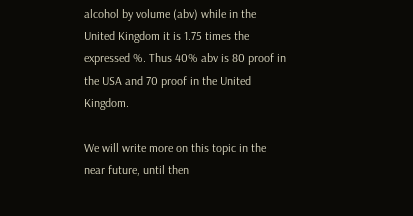alcohol by volume (abv) while in the United Kingdom it is 1.75 times the expressed %. Thus 40% abv is 80 proof in the USA and 70 proof in the United Kingdom.

We will write more on this topic in the near future, until then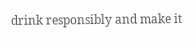drink responsibly and make it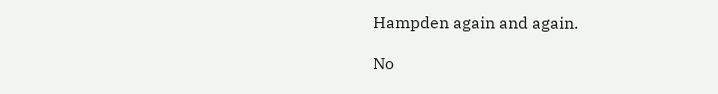Hampden again and again.

No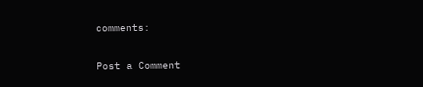comments:

Post a Comment